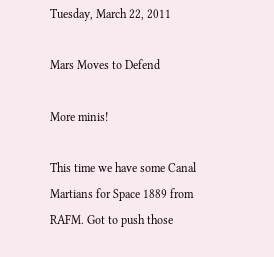Tuesday, March 22, 2011

Mars Moves to Defend

More minis!

This time we have some Canal Martians for Space 1889 from RAFM. Got to push those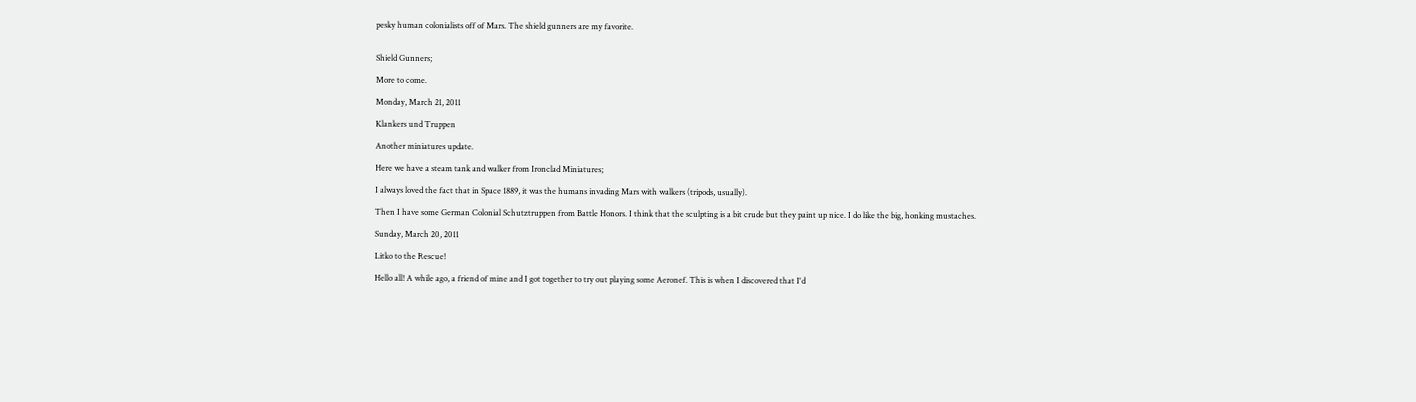pesky human colonialists off of Mars. The shield gunners are my favorite.


Shield Gunners;

More to come.

Monday, March 21, 2011

Klankers und Truppen

Another miniatures update.

Here we have a steam tank and walker from Ironclad Miniatures;

I always loved the fact that in Space 1889, it was the humans invading Mars with walkers (tripods, usually).

Then I have some German Colonial Schutztruppen from Battle Honors. I think that the sculpting is a bit crude but they paint up nice. I do like the big, honking mustaches.

Sunday, March 20, 2011

Litko to the Rescue!

Hello all! A while ago, a friend of mine and I got together to try out playing some Aeronef. This is when I discovered that I'd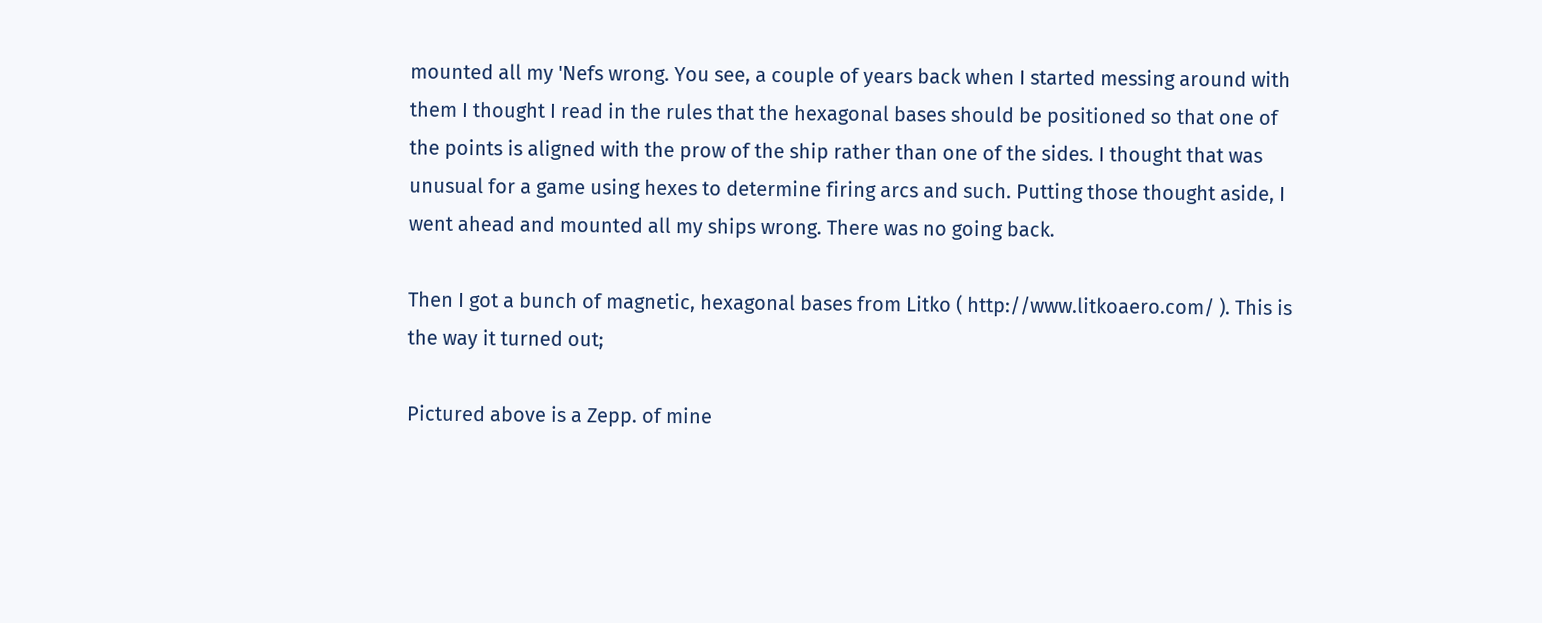mounted all my 'Nefs wrong. You see, a couple of years back when I started messing around with them I thought I read in the rules that the hexagonal bases should be positioned so that one of the points is aligned with the prow of the ship rather than one of the sides. I thought that was unusual for a game using hexes to determine firing arcs and such. Putting those thought aside, I went ahead and mounted all my ships wrong. There was no going back.

Then I got a bunch of magnetic, hexagonal bases from Litko ( http://www.litkoaero.com/ ). This is the way it turned out;

Pictured above is a Zepp. of mine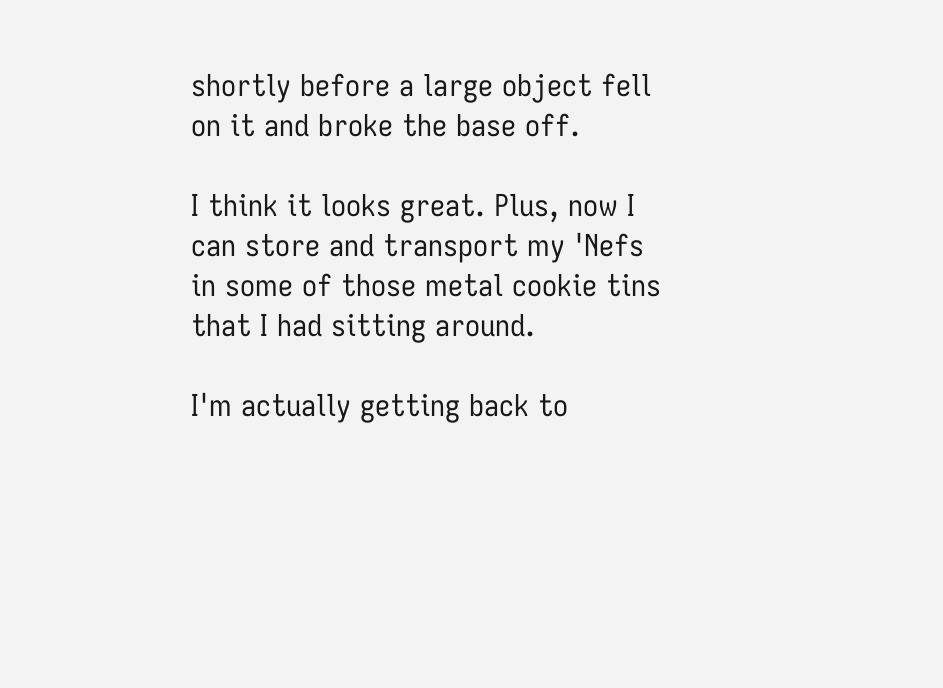shortly before a large object fell on it and broke the base off.

I think it looks great. Plus, now I can store and transport my 'Nefs in some of those metal cookie tins that I had sitting around.

I'm actually getting back to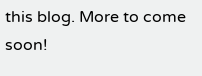this blog. More to come soon!